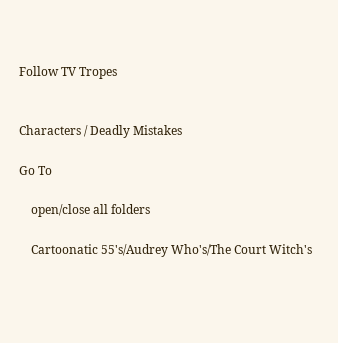Follow TV Tropes


Characters / Deadly Mistakes

Go To

    open/close all folders

    Cartoonatic 55's/Audrey Who's/The Court Witch's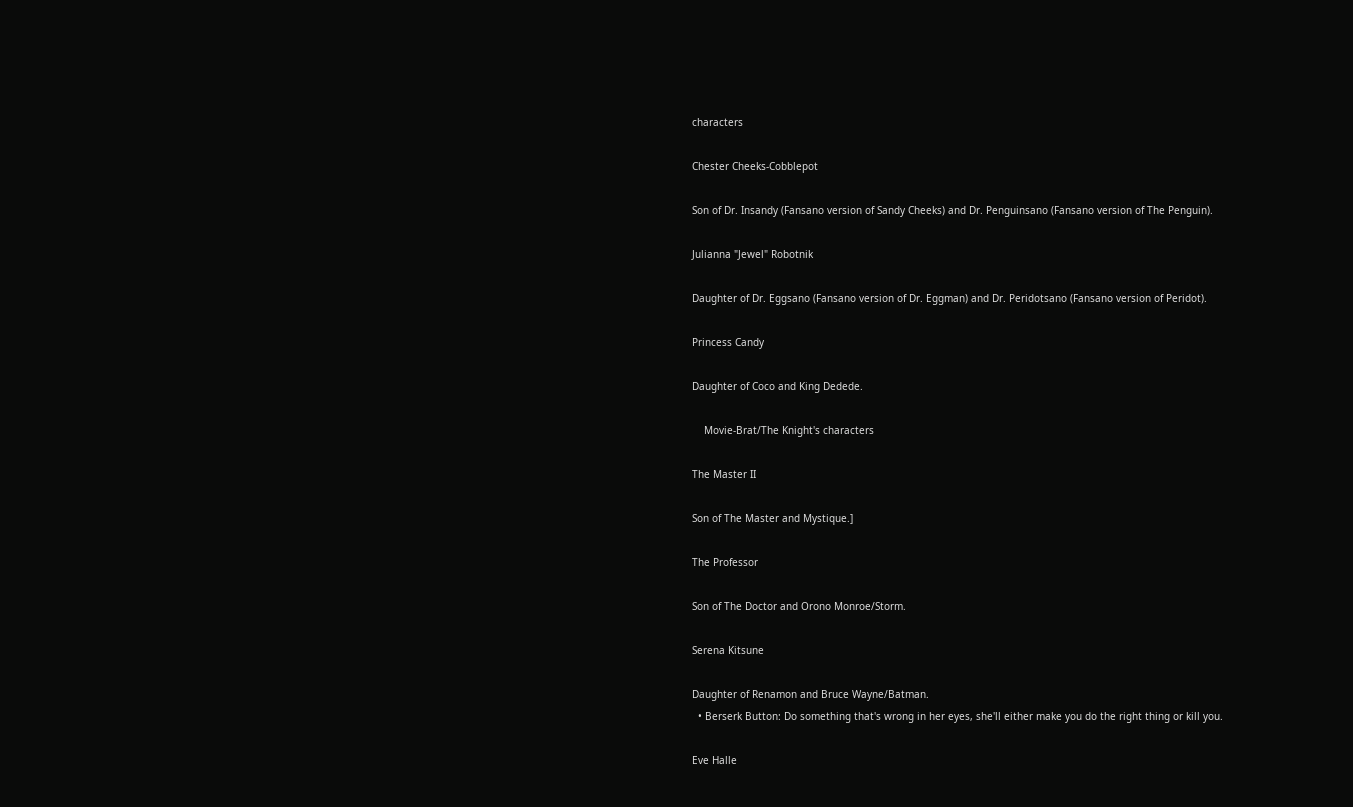characters

Chester Cheeks-Cobblepot

Son of Dr. Insandy (Fansano version of Sandy Cheeks) and Dr. Penguinsano (Fansano version of The Penguin).

Julianna "Jewel" Robotnik

Daughter of Dr. Eggsano (Fansano version of Dr. Eggman) and Dr. Peridotsano (Fansano version of Peridot).

Princess Candy

Daughter of Coco and King Dedede.

    Movie-Brat/The Knight's characters

The Master II

Son of The Master and Mystique.]

The Professor

Son of The Doctor and Orono Monroe/Storm.

Serena Kitsune

Daughter of Renamon and Bruce Wayne/Batman.
  • Berserk Button: Do something that's wrong in her eyes, she'll either make you do the right thing or kill you.

Eve Halle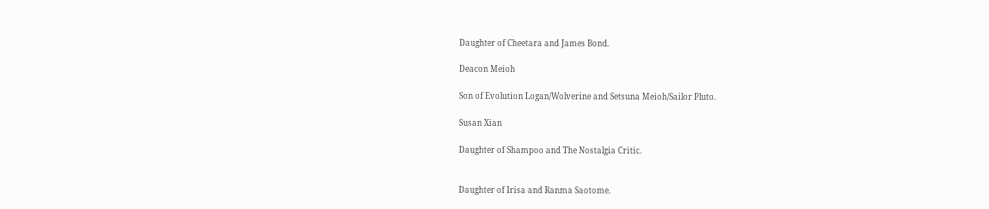Daughter of Cheetara and James Bond.

Deacon Meioh

Son of Evolution Logan/Wolverine and Setsuna Meioh/Sailor Pluto.

Susan Xian

Daughter of Shampoo and The Nostalgia Critic.


Daughter of Irisa and Ranma Saotome.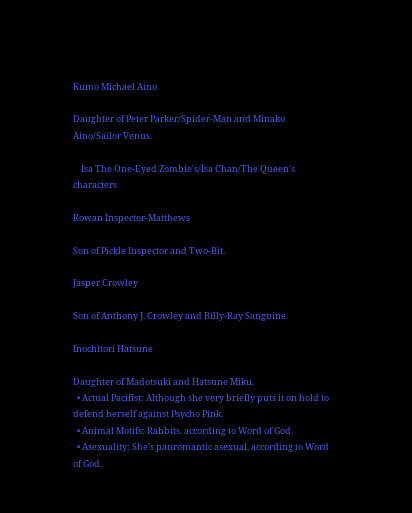Kumo Michael Aino

Daughter of Peter Parker/Spider-Man and Minako Aino/Sailor Venus.

    Isa The One-Eyed Zombie's/Isa Chan/The Queen's characters

Rowan Inspector-Matthews

Son of Pickle Inspector and Two-Bit.

Jasper Crowley

Son of Anthony J. Crowley and Billy-Ray Sanguine.

Inochitori Hatsune

Daughter of Madotsuki and Hatsune Miku.
  • Actual Pacifist: Although she very briefly puts it on hold to defend herself against Psycho Pink.
  • Animal Motifs: Rabbits, according to Word of God.
  • Asexuality: She's panromantic asexual, according to Word of God.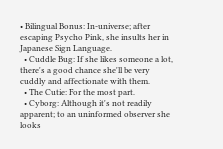• Bilingual Bonus: In-universe; after escaping Psycho Pink, she insults her in Japanese Sign Language.
  • Cuddle Bug: If she likes someone a lot, there's a good chance she'll be very cuddly and affectionate with them.
  • The Cutie: For the most part.
  • Cyborg: Although it's not readily apparent; to an uninformed observer she looks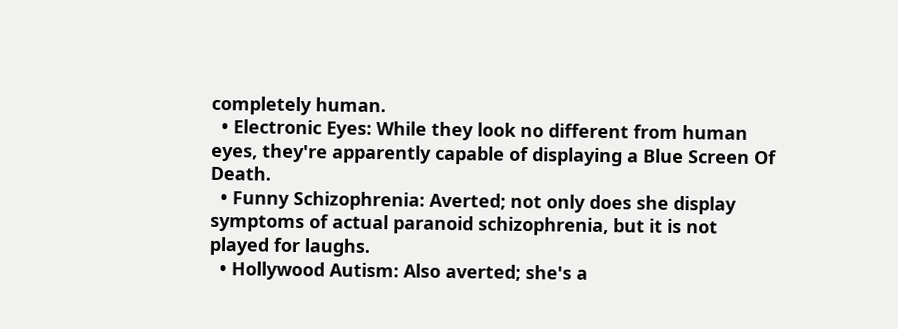completely human.
  • Electronic Eyes: While they look no different from human eyes, they're apparently capable of displaying a Blue Screen Of Death.
  • Funny Schizophrenia: Averted; not only does she display symptoms of actual paranoid schizophrenia, but it is not played for laughs.
  • Hollywood Autism: Also averted; she's a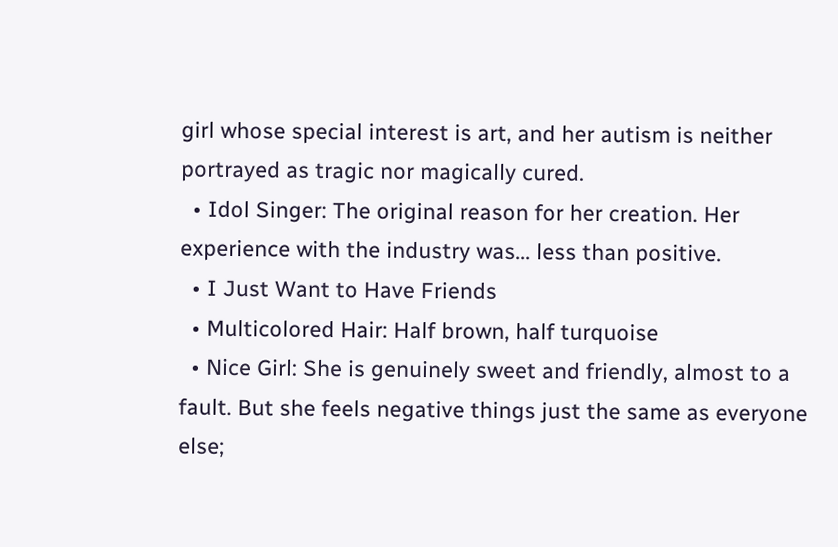girl whose special interest is art, and her autism is neither portrayed as tragic nor magically cured.
  • Idol Singer: The original reason for her creation. Her experience with the industry was... less than positive.
  • I Just Want to Have Friends
  • Multicolored Hair: Half brown, half turquoise
  • Nice Girl: She is genuinely sweet and friendly, almost to a fault. But she feels negative things just the same as everyone else;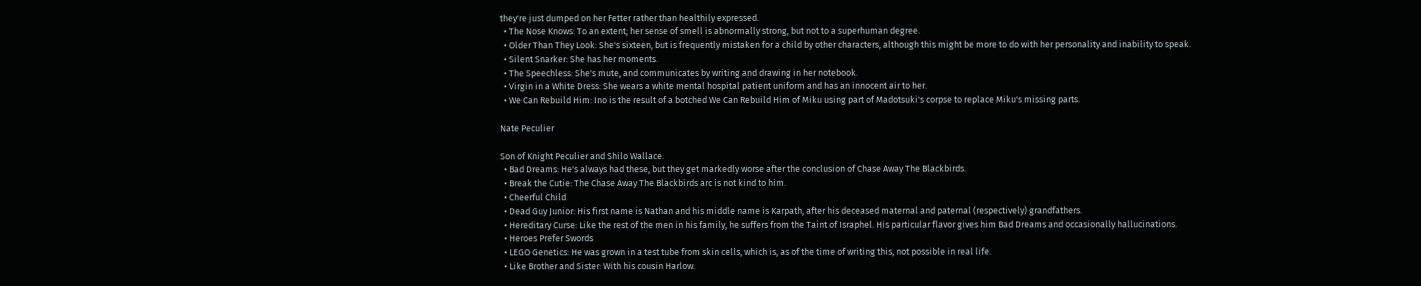they're just dumped on her Fetter rather than healthily expressed.
  • The Nose Knows: To an extent; her sense of smell is abnormally strong, but not to a superhuman degree.
  • Older Than They Look: She's sixteen, but is frequently mistaken for a child by other characters, although this might be more to do with her personality and inability to speak.
  • Silent Snarker: She has her moments.
  • The Speechless: She's mute, and communicates by writing and drawing in her notebook.
  • Virgin in a White Dress: She wears a white mental hospital patient uniform and has an innocent air to her.
  • We Can Rebuild Him: Ino is the result of a botched We Can Rebuild Him of Miku using part of Madotsuki's corpse to replace Miku's missing parts.

Nate Peculier

Son of Knight Peculier and Shilo Wallace.
  • Bad Dreams: He's always had these, but they get markedly worse after the conclusion of Chase Away The Blackbirds.
  • Break the Cutie: The Chase Away The Blackbirds arc is not kind to him.
  • Cheerful Child
  • Dead Guy Junior: His first name is Nathan and his middle name is Karpath, after his deceased maternal and paternal (respectively) grandfathers.
  • Hereditary Curse: Like the rest of the men in his family, he suffers from the Taint of Israphel. His particular flavor gives him Bad Dreams and occasionally hallucinations.
  • Heroes Prefer Swords
  • LEGO Genetics: He was grown in a test tube from skin cells, which is, as of the time of writing this, not possible in real life.
  • Like Brother and Sister: With his cousin Harlow.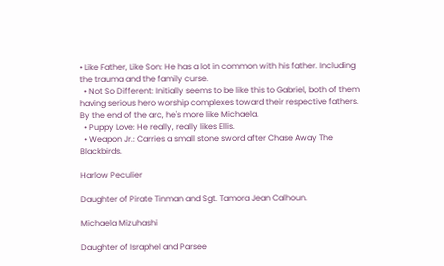• Like Father, Like Son: He has a lot in common with his father. Including the trauma and the family curse.
  • Not So Different: Initially seems to be like this to Gabriel, both of them having serious hero worship complexes toward their respective fathers. By the end of the arc, he's more like Michaela.
  • Puppy Love: He really, really likes Ellis.
  • Weapon Jr.: Carries a small stone sword after Chase Away The Blackbirds.

Harlow Peculier

Daughter of Pirate Tinman and Sgt. Tamora Jean Calhoun.

Michaela Mizuhashi

Daughter of Israphel and Parsee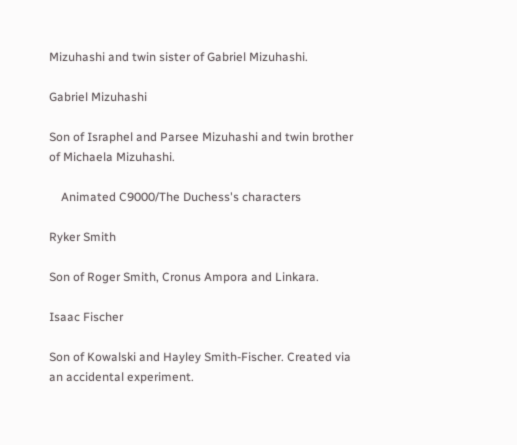Mizuhashi and twin sister of Gabriel Mizuhashi.

Gabriel Mizuhashi

Son of Israphel and Parsee Mizuhashi and twin brother of Michaela Mizuhashi.

    Animated C9000/The Duchess's characters

Ryker Smith

Son of Roger Smith, Cronus Ampora and Linkara.

Isaac Fischer

Son of Kowalski and Hayley Smith-Fischer. Created via an accidental experiment.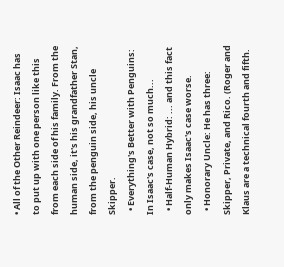• All of the Other Reindeer: Isaac has to put up with one person like this from each side of his family. From the human side, it's his grandfather Stan, from the penguin side, his uncle Skipper.
  • Everything's Better with Penguins: In Isaac's case, not so much...
  • Half-Human Hybrid: ... and this fact only makes Isaac's case worse.
  • Honorary Uncle: He has three: Skipper, Private, and Rico. (Roger and Klaus are a technical fourth and fifth.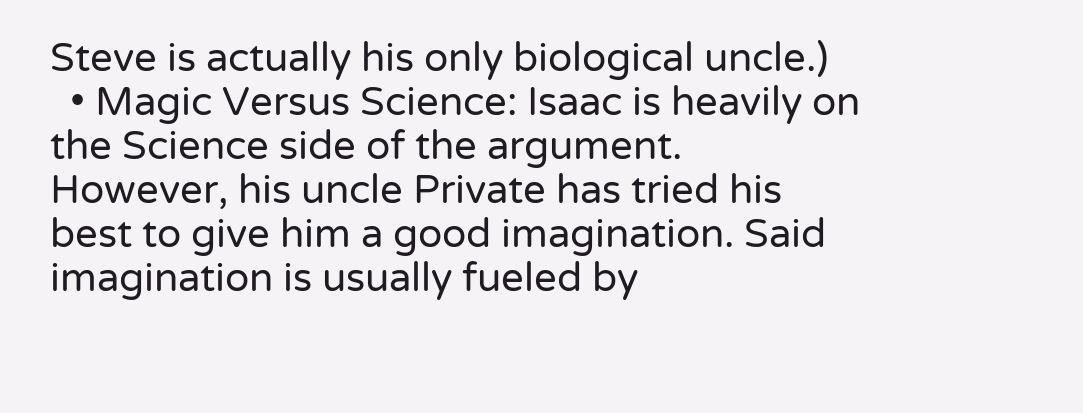Steve is actually his only biological uncle.)
  • Magic Versus Science: Isaac is heavily on the Science side of the argument. However, his uncle Private has tried his best to give him a good imagination. Said imagination is usually fueled by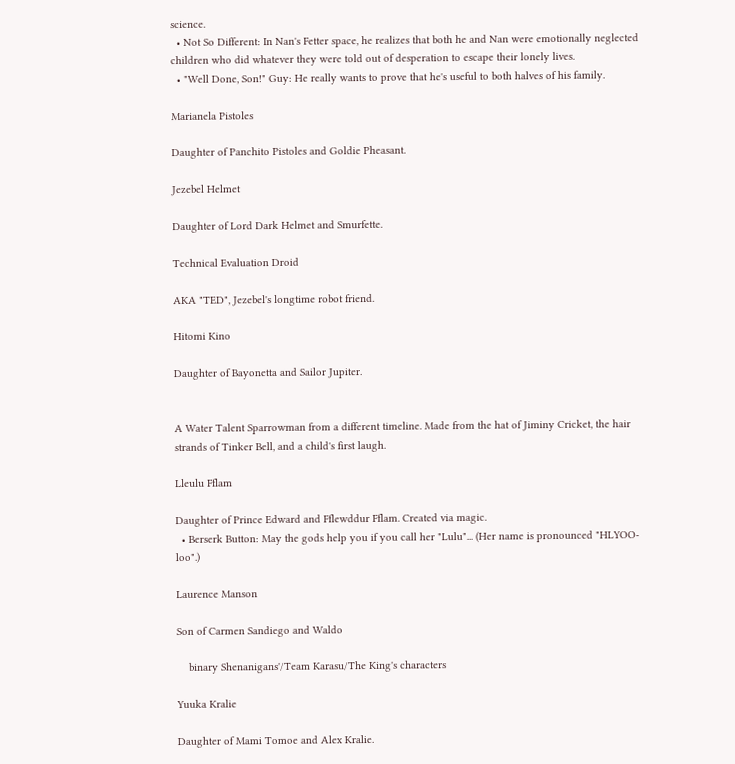science.
  • Not So Different: In Nan's Fetter space, he realizes that both he and Nan were emotionally neglected children who did whatever they were told out of desperation to escape their lonely lives.
  • "Well Done, Son!" Guy: He really wants to prove that he's useful to both halves of his family.

Marianela Pistoles

Daughter of Panchito Pistoles and Goldie Pheasant.

Jezebel Helmet

Daughter of Lord Dark Helmet and Smurfette.

Technical Evaluation Droid

AKA "TED", Jezebel's longtime robot friend.

Hitomi Kino

Daughter of Bayonetta and Sailor Jupiter.


A Water Talent Sparrowman from a different timeline. Made from the hat of Jiminy Cricket, the hair strands of Tinker Bell, and a child's first laugh.

Lleulu Fflam

Daughter of Prince Edward and Fflewddur Fflam. Created via magic.
  • Berserk Button: May the gods help you if you call her "Lulu"... (Her name is pronounced "HLYOO-loo".)

Laurence Manson

Son of Carmen Sandiego and Waldo

    binary Shenanigans'/Team Karasu/The King's characters

Yuuka Kralie

Daughter of Mami Tomoe and Alex Kralie.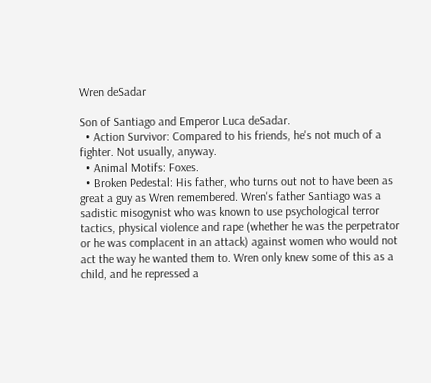Wren deSadar

Son of Santiago and Emperor Luca deSadar.
  • Action Survivor: Compared to his friends, he's not much of a fighter. Not usually, anyway.
  • Animal Motifs: Foxes.
  • Broken Pedestal: His father, who turns out not to have been as great a guy as Wren remembered. Wren's father Santiago was a sadistic misogynist who was known to use psychological terror tactics, physical violence and rape (whether he was the perpetrator or he was complacent in an attack) against women who would not act the way he wanted them to. Wren only knew some of this as a child, and he repressed a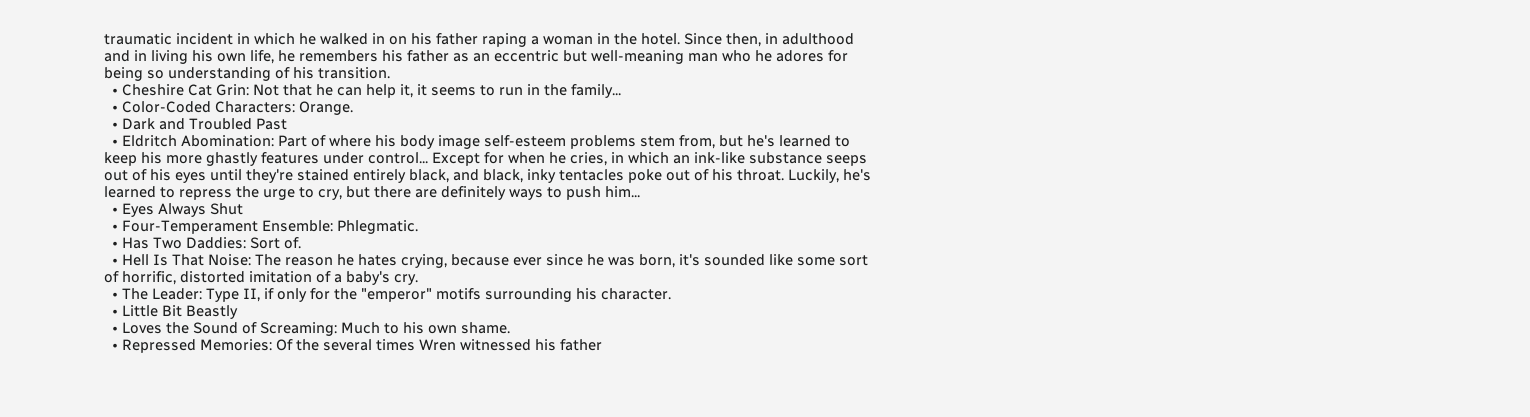traumatic incident in which he walked in on his father raping a woman in the hotel. Since then, in adulthood and in living his own life, he remembers his father as an eccentric but well-meaning man who he adores for being so understanding of his transition.
  • Cheshire Cat Grin: Not that he can help it, it seems to run in the family...
  • Color-Coded Characters: Orange.
  • Dark and Troubled Past
  • Eldritch Abomination: Part of where his body image self-esteem problems stem from, but he's learned to keep his more ghastly features under control... Except for when he cries, in which an ink-like substance seeps out of his eyes until they're stained entirely black, and black, inky tentacles poke out of his throat. Luckily, he's learned to repress the urge to cry, but there are definitely ways to push him...
  • Eyes Always Shut
  • Four-Temperament Ensemble: Phlegmatic.
  • Has Two Daddies: Sort of.
  • Hell Is That Noise: The reason he hates crying, because ever since he was born, it's sounded like some sort of horrific, distorted imitation of a baby's cry.
  • The Leader: Type II, if only for the "emperor" motifs surrounding his character.
  • Little Bit Beastly
  • Loves the Sound of Screaming: Much to his own shame.
  • Repressed Memories: Of the several times Wren witnessed his father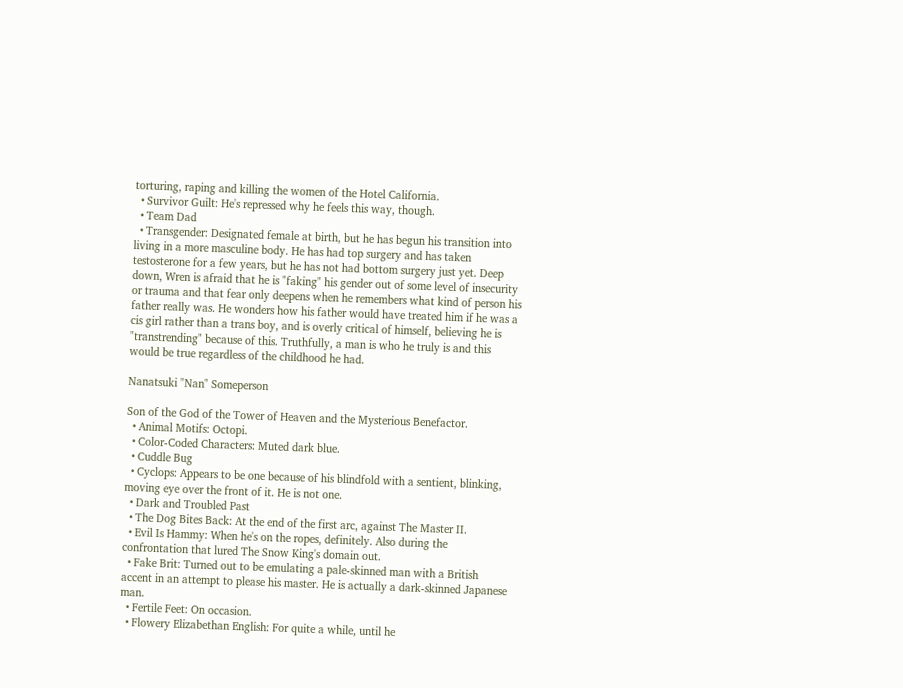torturing, raping and killing the women of the Hotel California.
  • Survivor Guilt: He's repressed why he feels this way, though.
  • Team Dad
  • Transgender: Designated female at birth, but he has begun his transition into living in a more masculine body. He has had top surgery and has taken testosterone for a few years, but he has not had bottom surgery just yet. Deep down, Wren is afraid that he is "faking" his gender out of some level of insecurity or trauma and that fear only deepens when he remembers what kind of person his father really was. He wonders how his father would have treated him if he was a cis girl rather than a trans boy, and is overly critical of himself, believing he is "transtrending" because of this. Truthfully, a man is who he truly is and this would be true regardless of the childhood he had.

Nanatsuki "Nan" Someperson

Son of the God of the Tower of Heaven and the Mysterious Benefactor.
  • Animal Motifs: Octopi.
  • Color-Coded Characters: Muted dark blue.
  • Cuddle Bug
  • Cyclops: Appears to be one because of his blindfold with a sentient, blinking, moving eye over the front of it. He is not one.
  • Dark and Troubled Past
  • The Dog Bites Back: At the end of the first arc, against The Master II.
  • Evil Is Hammy: When he's on the ropes, definitely. Also during the confrontation that lured The Snow King's domain out.
  • Fake Brit: Turned out to be emulating a pale-skinned man with a British accent in an attempt to please his master. He is actually a dark-skinned Japanese man.
  • Fertile Feet: On occasion.
  • Flowery Elizabethan English: For quite a while, until he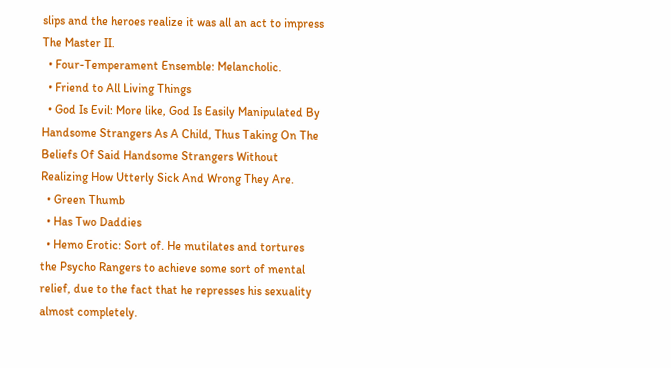slips and the heroes realize it was all an act to impress The Master II.
  • Four-Temperament Ensemble: Melancholic.
  • Friend to All Living Things
  • God Is Evil: More like, God Is Easily Manipulated By Handsome Strangers As A Child, Thus Taking On The Beliefs Of Said Handsome Strangers Without Realizing How Utterly Sick And Wrong They Are.
  • Green Thumb
  • Has Two Daddies
  • Hemo Erotic: Sort of. He mutilates and tortures the Psycho Rangers to achieve some sort of mental relief, due to the fact that he represses his sexuality almost completely.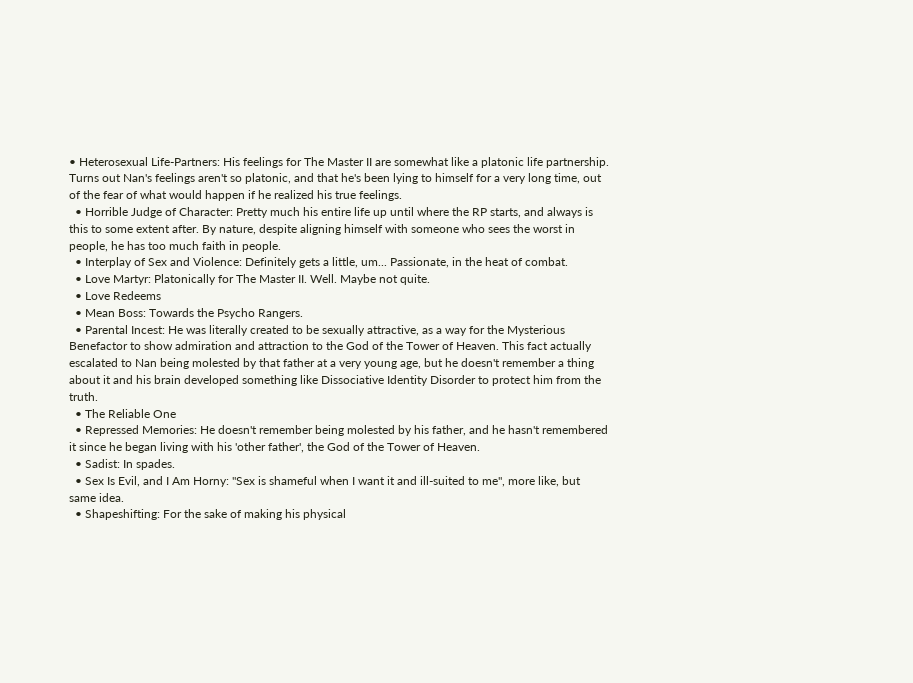• Heterosexual Life-Partners: His feelings for The Master II are somewhat like a platonic life partnership. Turns out Nan's feelings aren't so platonic, and that he's been lying to himself for a very long time, out of the fear of what would happen if he realized his true feelings.
  • Horrible Judge of Character: Pretty much his entire life up until where the RP starts, and always is this to some extent after. By nature, despite aligning himself with someone who sees the worst in people, he has too much faith in people.
  • Interplay of Sex and Violence: Definitely gets a little, um... Passionate, in the heat of combat.
  • Love Martyr: Platonically for The Master II. Well. Maybe not quite.
  • Love Redeems
  • Mean Boss: Towards the Psycho Rangers.
  • Parental Incest: He was literally created to be sexually attractive, as a way for the Mysterious Benefactor to show admiration and attraction to the God of the Tower of Heaven. This fact actually escalated to Nan being molested by that father at a very young age, but he doesn't remember a thing about it and his brain developed something like Dissociative Identity Disorder to protect him from the truth.
  • The Reliable One
  • Repressed Memories: He doesn't remember being molested by his father, and he hasn't remembered it since he began living with his 'other father', the God of the Tower of Heaven.
  • Sadist: In spades.
  • Sex Is Evil, and I Am Horny: "Sex is shameful when I want it and ill-suited to me", more like, but same idea.
  • Shapeshifting: For the sake of making his physical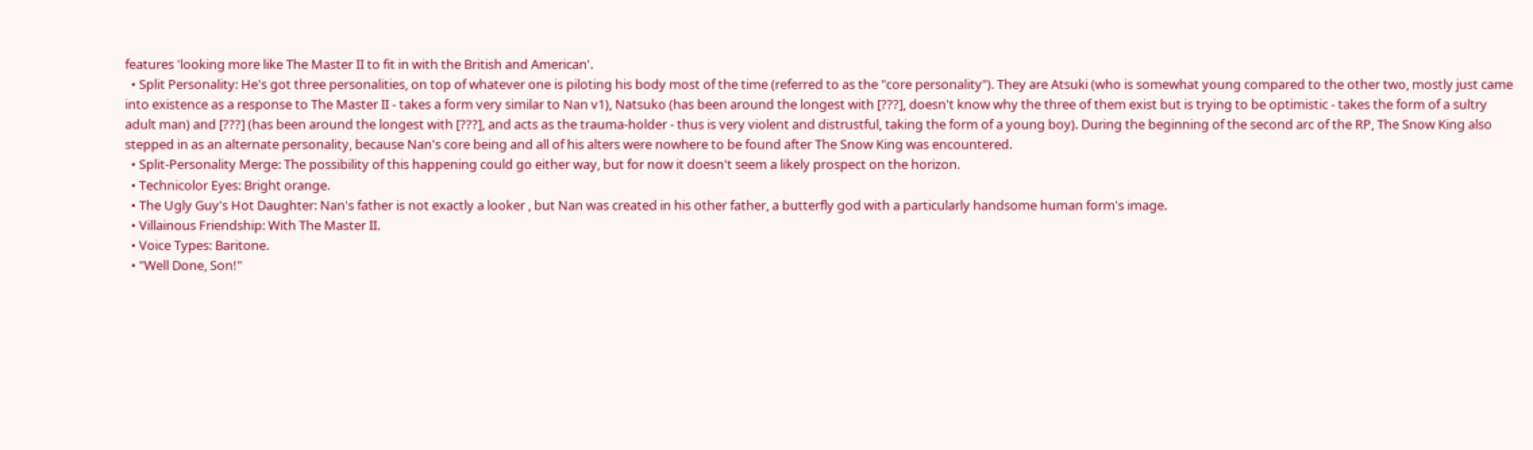features 'looking more like The Master II to fit in with the British and American'.
  • Split Personality: He's got three personalities, on top of whatever one is piloting his body most of the time (referred to as the "core personality"). They are Atsuki (who is somewhat young compared to the other two, mostly just came into existence as a response to The Master II - takes a form very similar to Nan v1), Natsuko (has been around the longest with [???], doesn't know why the three of them exist but is trying to be optimistic - takes the form of a sultry adult man) and [???] (has been around the longest with [???], and acts as the trauma-holder - thus is very violent and distrustful, taking the form of a young boy). During the beginning of the second arc of the RP, The Snow King also stepped in as an alternate personality, because Nan's core being and all of his alters were nowhere to be found after The Snow King was encountered.
  • Split-Personality Merge: The possibility of this happening could go either way, but for now it doesn't seem a likely prospect on the horizon.
  • Technicolor Eyes: Bright orange.
  • The Ugly Guy's Hot Daughter: Nan's father is not exactly a looker , but Nan was created in his other father, a butterfly god with a particularly handsome human form's image.
  • Villainous Friendship: With The Master II.
  • Voice Types: Baritone.
  • "Well Done, Son!"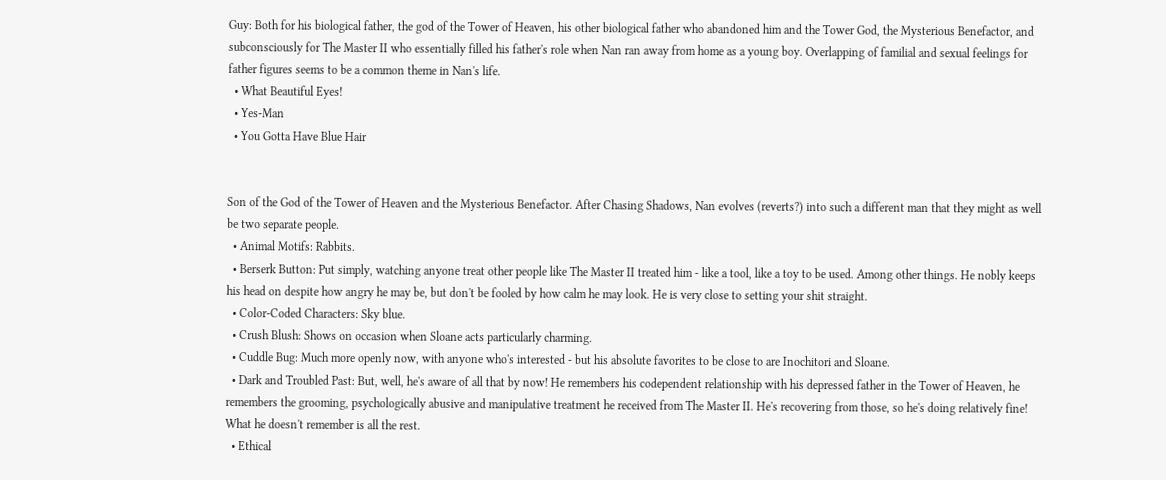Guy: Both for his biological father, the god of the Tower of Heaven, his other biological father who abandoned him and the Tower God, the Mysterious Benefactor, and subconsciously for The Master II who essentially filled his father's role when Nan ran away from home as a young boy. Overlapping of familial and sexual feelings for father figures seems to be a common theme in Nan's life.
  • What Beautiful Eyes!
  • Yes-Man
  • You Gotta Have Blue Hair


Son of the God of the Tower of Heaven and the Mysterious Benefactor. After Chasing Shadows, Nan evolves (reverts?) into such a different man that they might as well be two separate people.
  • Animal Motifs: Rabbits.
  • Berserk Button: Put simply, watching anyone treat other people like The Master II treated him - like a tool, like a toy to be used. Among other things. He nobly keeps his head on despite how angry he may be, but don't be fooled by how calm he may look. He is very close to setting your shit straight.
  • Color-Coded Characters: Sky blue.
  • Crush Blush: Shows on occasion when Sloane acts particularly charming.
  • Cuddle Bug: Much more openly now, with anyone who's interested - but his absolute favorites to be close to are Inochitori and Sloane.
  • Dark and Troubled Past: But, well, he's aware of all that by now! He remembers his codependent relationship with his depressed father in the Tower of Heaven, he remembers the grooming, psychologically abusive and manipulative treatment he received from The Master II. He's recovering from those, so he's doing relatively fine! What he doesn't remember is all the rest.
  • Ethical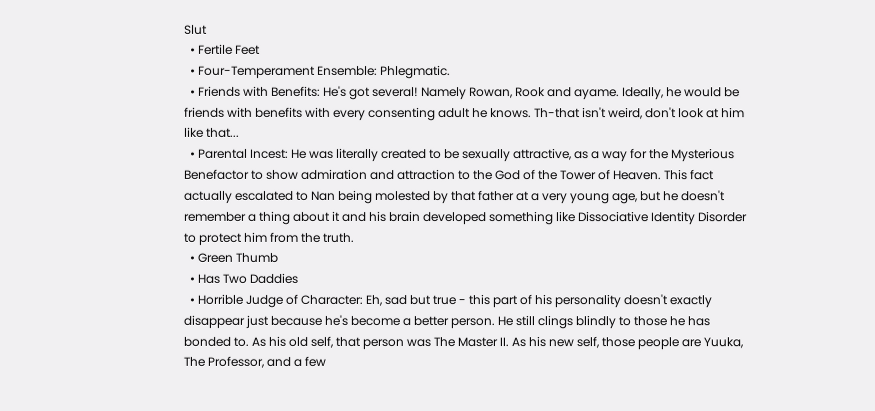Slut
  • Fertile Feet
  • Four-Temperament Ensemble: Phlegmatic.
  • Friends with Benefits: He's got several! Namely Rowan, Rook and ayame. Ideally, he would be friends with benefits with every consenting adult he knows. Th-that isn't weird, don't look at him like that...
  • Parental Incest: He was literally created to be sexually attractive, as a way for the Mysterious Benefactor to show admiration and attraction to the God of the Tower of Heaven. This fact actually escalated to Nan being molested by that father at a very young age, but he doesn't remember a thing about it and his brain developed something like Dissociative Identity Disorder to protect him from the truth.
  • Green Thumb
  • Has Two Daddies
  • Horrible Judge of Character: Eh, sad but true - this part of his personality doesn't exactly disappear just because he's become a better person. He still clings blindly to those he has bonded to. As his old self, that person was The Master II. As his new self, those people are Yuuka, The Professor, and a few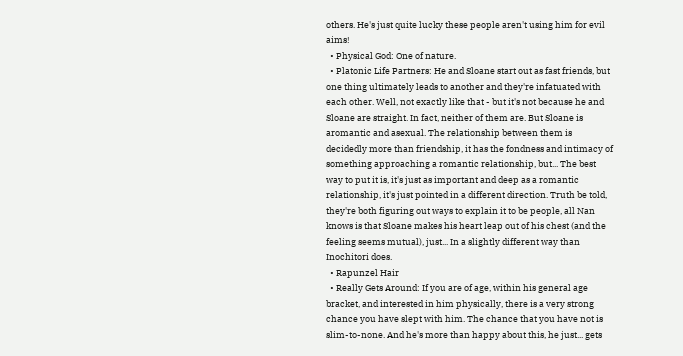others. He's just quite lucky these people aren't using him for evil aims!
  • Physical God: One of nature.
  • Platonic Life Partners: He and Sloane start out as fast friends, but one thing ultimately leads to another and they're infatuated with each other. Well, not exactly like that - but it's not because he and Sloane are straight. In fact, neither of them are. But Sloane is aromantic and asexual. The relationship between them is decidedly more than friendship, it has the fondness and intimacy of something approaching a romantic relationship, but... The best way to put it is, it's just as important and deep as a romantic relationship, it's just pointed in a different direction. Truth be told, they're both figuring out ways to explain it to be people, all Nan knows is that Sloane makes his heart leap out of his chest (and the feeling seems mutual), just... In a slightly different way than Inochitori does.
  • Rapunzel Hair
  • Really Gets Around: If you are of age, within his general age bracket, and interested in him physically, there is a very strong chance you have slept with him. The chance that you have not is slim-to-none. And he's more than happy about this, he just... gets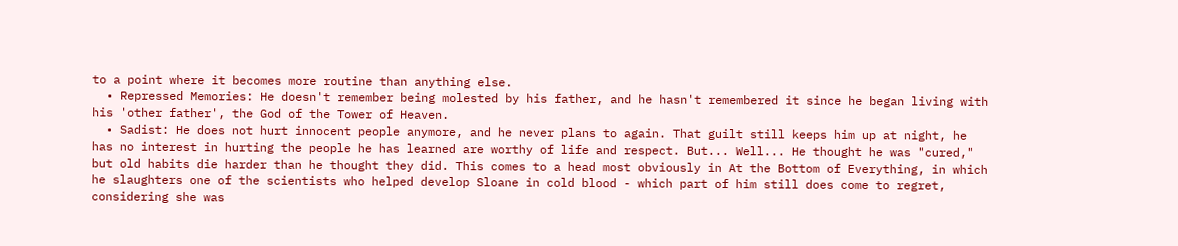to a point where it becomes more routine than anything else.
  • Repressed Memories: He doesn't remember being molested by his father, and he hasn't remembered it since he began living with his 'other father', the God of the Tower of Heaven.
  • Sadist: He does not hurt innocent people anymore, and he never plans to again. That guilt still keeps him up at night, he has no interest in hurting the people he has learned are worthy of life and respect. But... Well... He thought he was "cured," but old habits die harder than he thought they did. This comes to a head most obviously in At the Bottom of Everything, in which he slaughters one of the scientists who helped develop Sloane in cold blood - which part of him still does come to regret, considering she was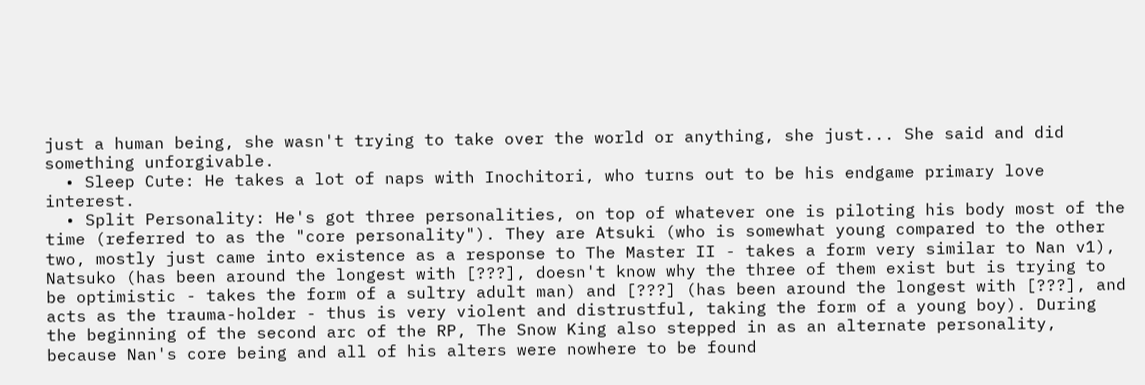just a human being, she wasn't trying to take over the world or anything, she just... She said and did something unforgivable.
  • Sleep Cute: He takes a lot of naps with Inochitori, who turns out to be his endgame primary love interest.
  • Split Personality: He's got three personalities, on top of whatever one is piloting his body most of the time (referred to as the "core personality"). They are Atsuki (who is somewhat young compared to the other two, mostly just came into existence as a response to The Master II - takes a form very similar to Nan v1), Natsuko (has been around the longest with [???], doesn't know why the three of them exist but is trying to be optimistic - takes the form of a sultry adult man) and [???] (has been around the longest with [???], and acts as the trauma-holder - thus is very violent and distrustful, taking the form of a young boy). During the beginning of the second arc of the RP, The Snow King also stepped in as an alternate personality, because Nan's core being and all of his alters were nowhere to be found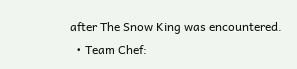after The Snow King was encountered.
  • Team Chef: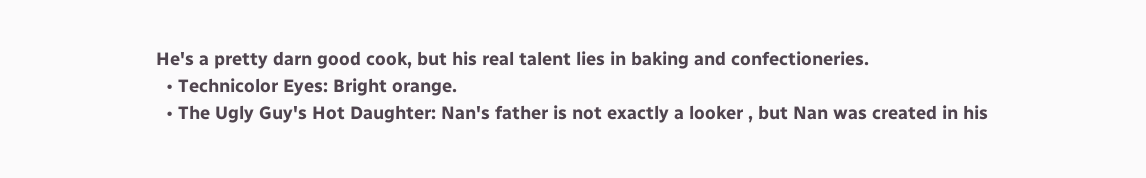He's a pretty darn good cook, but his real talent lies in baking and confectioneries.
  • Technicolor Eyes: Bright orange.
  • The Ugly Guy's Hot Daughter: Nan's father is not exactly a looker , but Nan was created in his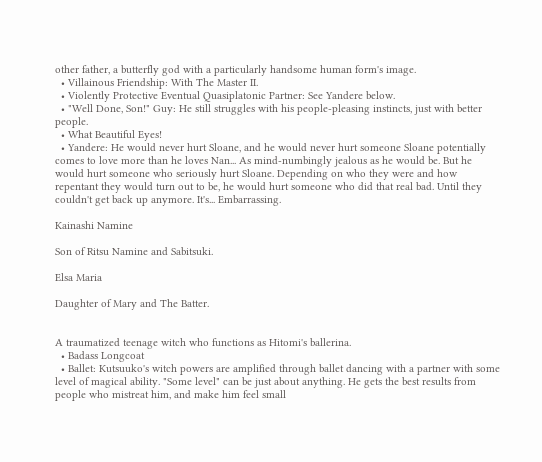other father, a butterfly god with a particularly handsome human form's image.
  • Villainous Friendship: With The Master II.
  • Violently Protective Eventual Quasiplatonic Partner: See Yandere below.
  • "Well Done, Son!" Guy: He still struggles with his people-pleasing instincts, just with better people.
  • What Beautiful Eyes!
  • Yandere: He would never hurt Sloane, and he would never hurt someone Sloane potentially comes to love more than he loves Nan... As mind-numbingly jealous as he would be. But he would hurt someone who seriously hurt Sloane. Depending on who they were and how repentant they would turn out to be, he would hurt someone who did that real bad. Until they couldn't get back up anymore. It's... Embarrassing.

Kainashi Namine

Son of Ritsu Namine and Sabitsuki.

Elsa Maria

Daughter of Mary and The Batter.


A traumatized teenage witch who functions as Hitomi's ballerina.
  • Badass Longcoat
  • Ballet: Kutsuuko's witch powers are amplified through ballet dancing with a partner with some level of magical ability. "Some level" can be just about anything. He gets the best results from people who mistreat him, and make him feel small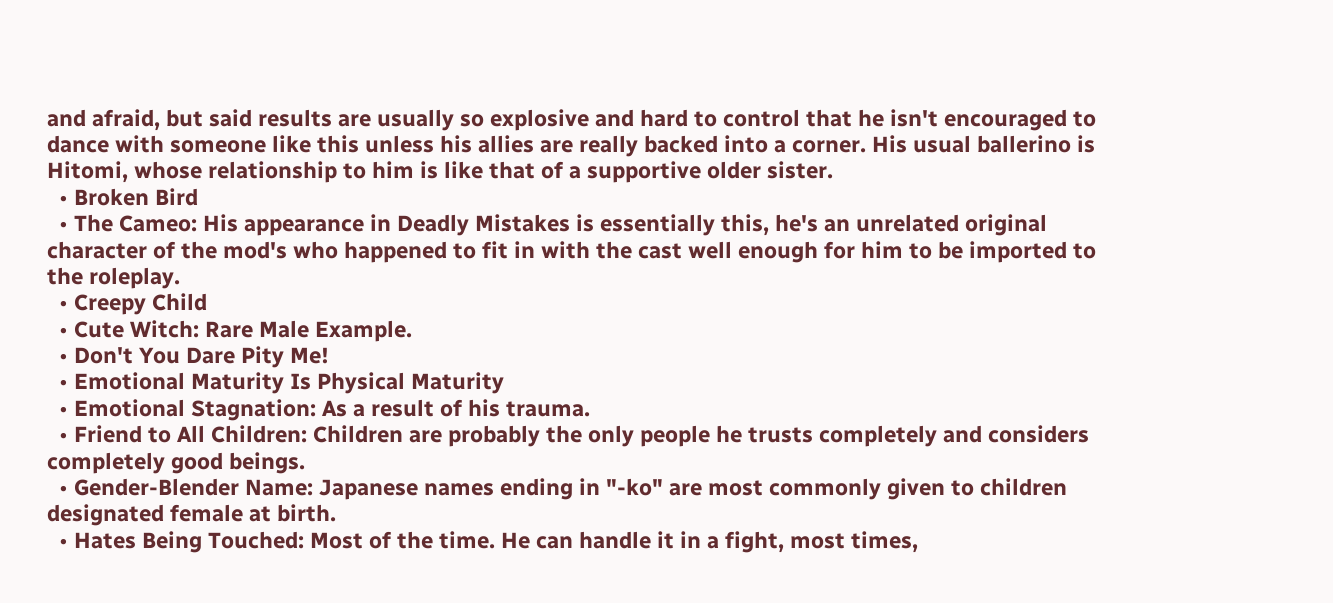and afraid, but said results are usually so explosive and hard to control that he isn't encouraged to dance with someone like this unless his allies are really backed into a corner. His usual ballerino is Hitomi, whose relationship to him is like that of a supportive older sister.
  • Broken Bird
  • The Cameo: His appearance in Deadly Mistakes is essentially this, he's an unrelated original character of the mod's who happened to fit in with the cast well enough for him to be imported to the roleplay.
  • Creepy Child
  • Cute Witch: Rare Male Example.
  • Don't You Dare Pity Me!
  • Emotional Maturity Is Physical Maturity
  • Emotional Stagnation: As a result of his trauma.
  • Friend to All Children: Children are probably the only people he trusts completely and considers completely good beings.
  • Gender-Blender Name: Japanese names ending in "-ko" are most commonly given to children designated female at birth.
  • Hates Being Touched: Most of the time. He can handle it in a fight, most times,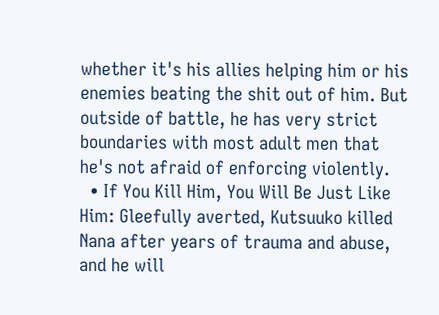whether it's his allies helping him or his enemies beating the shit out of him. But outside of battle, he has very strict boundaries with most adult men that he's not afraid of enforcing violently.
  • If You Kill Him, You Will Be Just Like Him: Gleefully averted, Kutsuuko killed Nana after years of trauma and abuse, and he will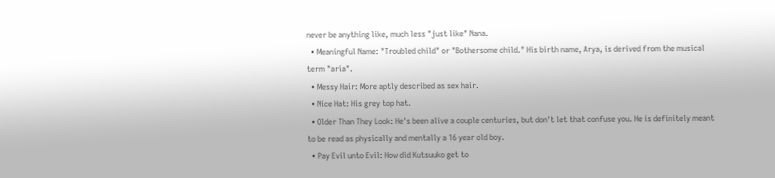never be anything like, much less "just like" Nana.
  • Meaningful Name: "Troubled child" or "Bothersome child." His birth name, Arya, is derived from the musical term "aria".
  • Messy Hair: More aptly described as sex hair.
  • Nice Hat: His grey top hat.
  • Older Than They Look: He's been alive a couple centuries, but don't let that confuse you. He is definitely meant to be read as physically and mentally a 16 year old boy.
  • Pay Evil unto Evil: How did Kutsuuko get to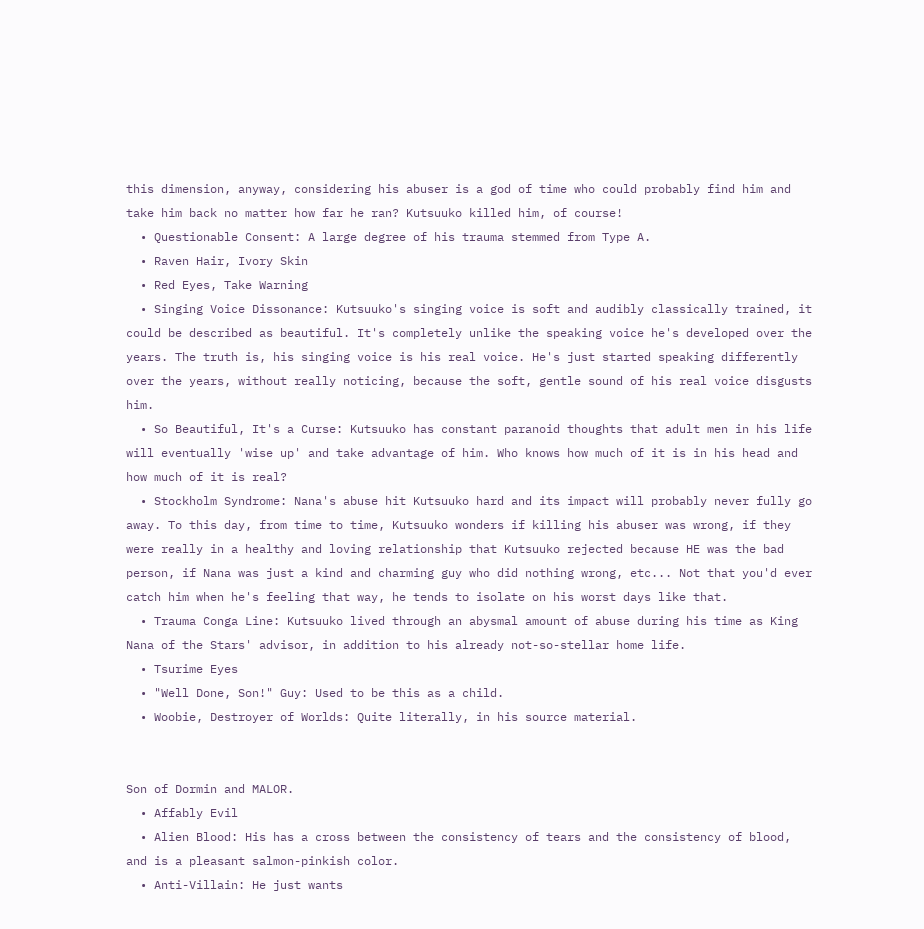this dimension, anyway, considering his abuser is a god of time who could probably find him and take him back no matter how far he ran? Kutsuuko killed him, of course!
  • Questionable Consent: A large degree of his trauma stemmed from Type A.
  • Raven Hair, Ivory Skin
  • Red Eyes, Take Warning
  • Singing Voice Dissonance: Kutsuuko's singing voice is soft and audibly classically trained, it could be described as beautiful. It's completely unlike the speaking voice he's developed over the years. The truth is, his singing voice is his real voice. He's just started speaking differently over the years, without really noticing, because the soft, gentle sound of his real voice disgusts him.
  • So Beautiful, It's a Curse: Kutsuuko has constant paranoid thoughts that adult men in his life will eventually 'wise up' and take advantage of him. Who knows how much of it is in his head and how much of it is real?
  • Stockholm Syndrome: Nana's abuse hit Kutsuuko hard and its impact will probably never fully go away. To this day, from time to time, Kutsuuko wonders if killing his abuser was wrong, if they were really in a healthy and loving relationship that Kutsuuko rejected because HE was the bad person, if Nana was just a kind and charming guy who did nothing wrong, etc... Not that you'd ever catch him when he's feeling that way, he tends to isolate on his worst days like that.
  • Trauma Conga Line: Kutsuuko lived through an abysmal amount of abuse during his time as King Nana of the Stars' advisor, in addition to his already not-so-stellar home life.
  • Tsurime Eyes
  • "Well Done, Son!" Guy: Used to be this as a child.
  • Woobie, Destroyer of Worlds: Quite literally, in his source material.


Son of Dormin and MALOR.
  • Affably Evil
  • Alien Blood: His has a cross between the consistency of tears and the consistency of blood, and is a pleasant salmon-pinkish color.
  • Anti-Villain: He just wants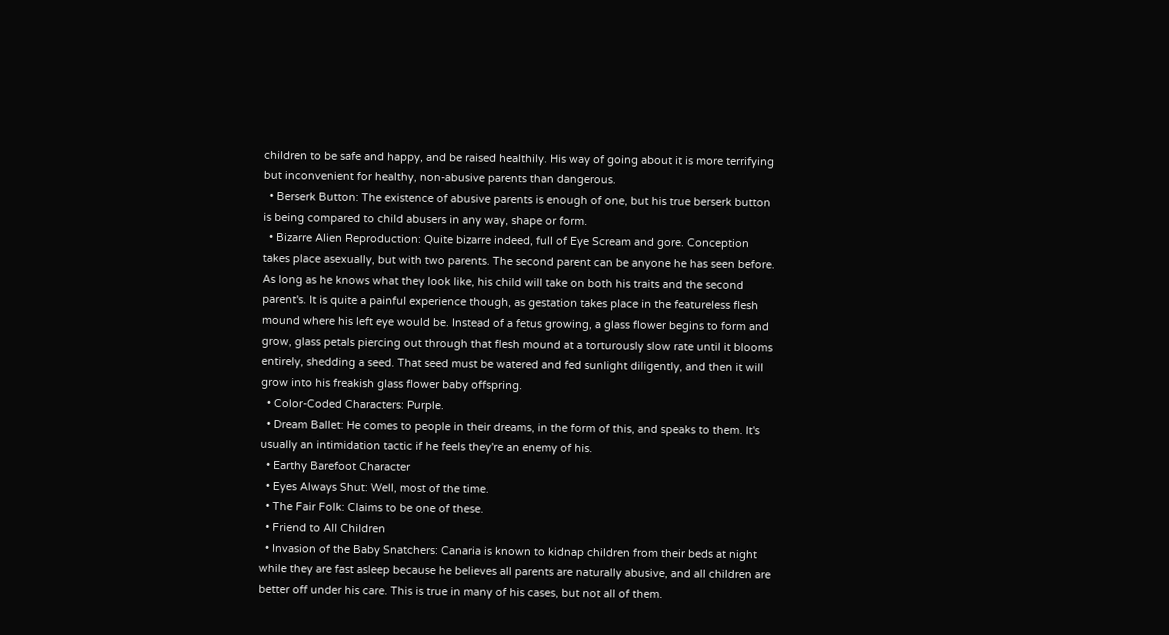children to be safe and happy, and be raised healthily. His way of going about it is more terrifying but inconvenient for healthy, non-abusive parents than dangerous.
  • Berserk Button: The existence of abusive parents is enough of one, but his true berserk button is being compared to child abusers in any way, shape or form.
  • Bizarre Alien Reproduction: Quite bizarre indeed, full of Eye Scream and gore. Conception takes place asexually, but with two parents. The second parent can be anyone he has seen before. As long as he knows what they look like, his child will take on both his traits and the second parent's. It is quite a painful experience though, as gestation takes place in the featureless flesh mound where his left eye would be. Instead of a fetus growing, a glass flower begins to form and grow, glass petals piercing out through that flesh mound at a torturously slow rate until it blooms entirely, shedding a seed. That seed must be watered and fed sunlight diligently, and then it will grow into his freakish glass flower baby offspring.
  • Color-Coded Characters: Purple.
  • Dream Ballet: He comes to people in their dreams, in the form of this, and speaks to them. It's usually an intimidation tactic if he feels they're an enemy of his.
  • Earthy Barefoot Character
  • Eyes Always Shut: Well, most of the time.
  • The Fair Folk: Claims to be one of these.
  • Friend to All Children
  • Invasion of the Baby Snatchers: Canaria is known to kidnap children from their beds at night while they are fast asleep because he believes all parents are naturally abusive, and all children are better off under his care. This is true in many of his cases, but not all of them.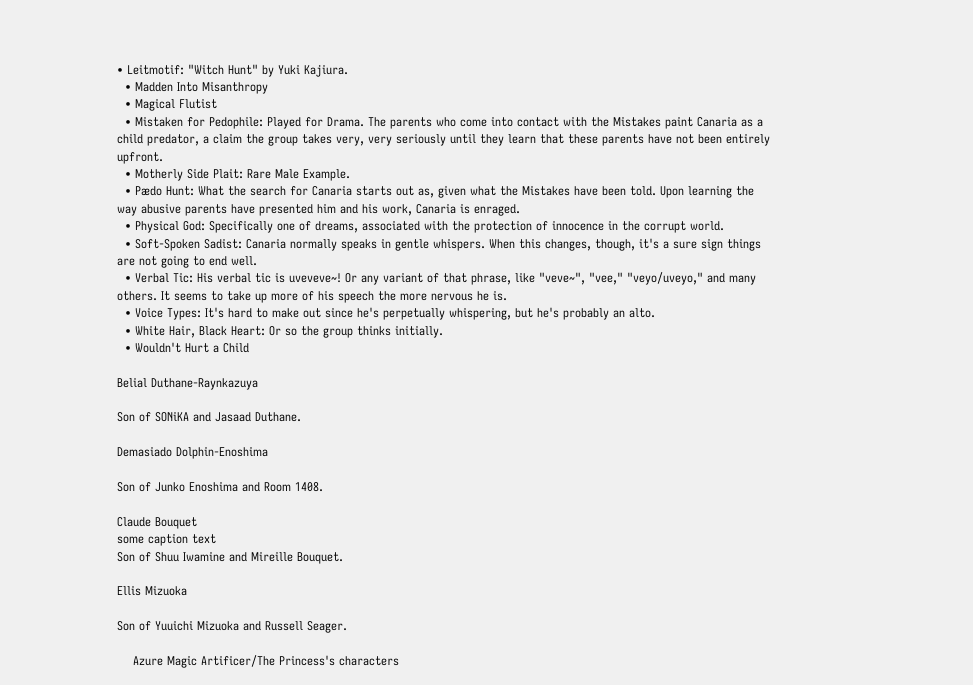• Leitmotif: "Witch Hunt" by Yuki Kajiura.
  • Madden Into Misanthropy
  • Magical Flutist
  • Mistaken for Pedophile: Played for Drama. The parents who come into contact with the Mistakes paint Canaria as a child predator, a claim the group takes very, very seriously until they learn that these parents have not been entirely upfront.
  • Motherly Side Plait: Rare Male Example.
  • Pædo Hunt: What the search for Canaria starts out as, given what the Mistakes have been told. Upon learning the way abusive parents have presented him and his work, Canaria is enraged.
  • Physical God: Specifically one of dreams, associated with the protection of innocence in the corrupt world.
  • Soft-Spoken Sadist: Canaria normally speaks in gentle whispers. When this changes, though, it's a sure sign things are not going to end well.
  • Verbal Tic: His verbal tic is uveveve~! Or any variant of that phrase, like "veve~", "vee," "veyo/uveyo," and many others. It seems to take up more of his speech the more nervous he is.
  • Voice Types: It's hard to make out since he's perpetually whispering, but he's probably an alto.
  • White Hair, Black Heart: Or so the group thinks initially.
  • Wouldn't Hurt a Child

Belial Duthane-Raynkazuya

Son of SONiKA and Jasaad Duthane.

Demasiado Dolphin-Enoshima

Son of Junko Enoshima and Room 1408.

Claude Bouquet
some caption text
Son of Shuu Iwamine and Mireille Bouquet.

Ellis Mizuoka

Son of Yuuichi Mizuoka and Russell Seager.

    Azure Magic Artificer/The Princess's characters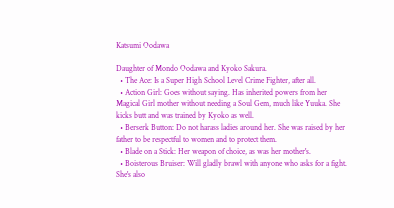Katsumi Oodawa

Daughter of Mondo Oodawa and Kyoko Sakura.
  • The Ace: Is a Super High School Level Crime Fighter, after all.
  • Action Girl: Goes without saying. Has inherited powers from her Magical Girl mother without needing a Soul Gem, much like Yuuka. She kicks butt and was trained by Kyoko as well.
  • Berserk Button: Do not harass ladies around her. She was raised by her father to be respectful to women and to protect them.
  • Blade on a Stick: Her weapon of choice, as was her mother's.
  • Boisterous Bruiser: Will gladly brawl with anyone who asks for a fight. She's also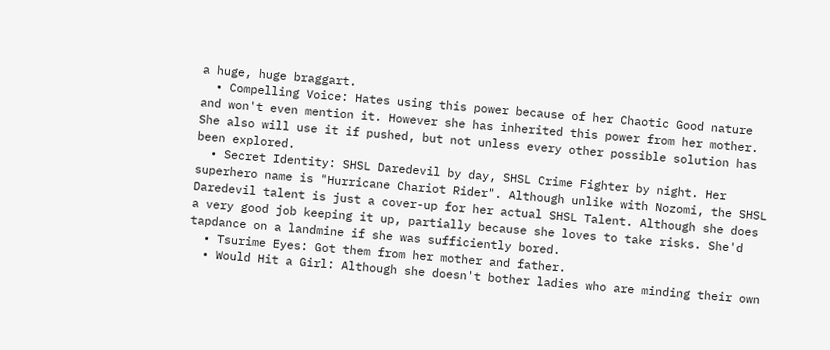a huge, huge braggart.
  • Compelling Voice: Hates using this power because of her Chaotic Good nature and won't even mention it. However she has inherited this power from her mother. She also will use it if pushed, but not unless every other possible solution has been explored.
  • Secret Identity: SHSL Daredevil by day, SHSL Crime Fighter by night. Her superhero name is "Hurricane Chariot Rider". Although unlike with Nozomi, the SHSL Daredevil talent is just a cover-up for her actual SHSL Talent. Although she does a very good job keeping it up, partially because she loves to take risks. She'd tapdance on a landmine if she was sufficiently bored.
  • Tsurime Eyes: Got them from her mother and father.
  • Would Hit a Girl: Although she doesn't bother ladies who are minding their own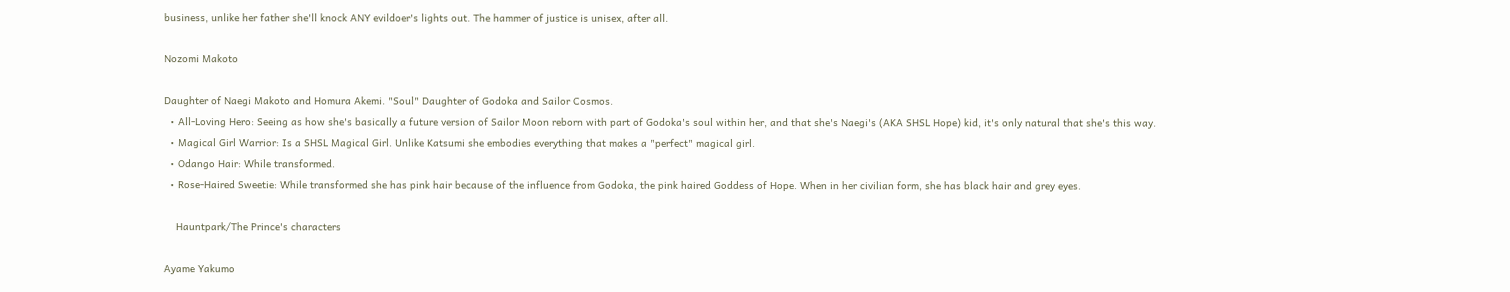business, unlike her father she'll knock ANY evildoer's lights out. The hammer of justice is unisex, after all.

Nozomi Makoto

Daughter of Naegi Makoto and Homura Akemi. "Soul" Daughter of Godoka and Sailor Cosmos.
  • All-Loving Hero: Seeing as how she's basically a future version of Sailor Moon reborn with part of Godoka's soul within her, and that she's Naegi's (AKA SHSL Hope) kid, it's only natural that she's this way.
  • Magical Girl Warrior: Is a SHSL Magical Girl. Unlike Katsumi she embodies everything that makes a "perfect" magical girl.
  • Odango Hair: While transformed.
  • Rose-Haired Sweetie: While transformed she has pink hair because of the influence from Godoka, the pink haired Goddess of Hope. When in her civilian form, she has black hair and grey eyes.

    Hauntpark/The Prince's characters

Ayame Yakumo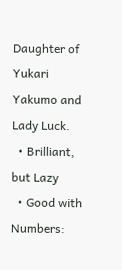Daughter of Yukari Yakumo and Lady Luck.
  • Brilliant, but Lazy
  • Good with Numbers: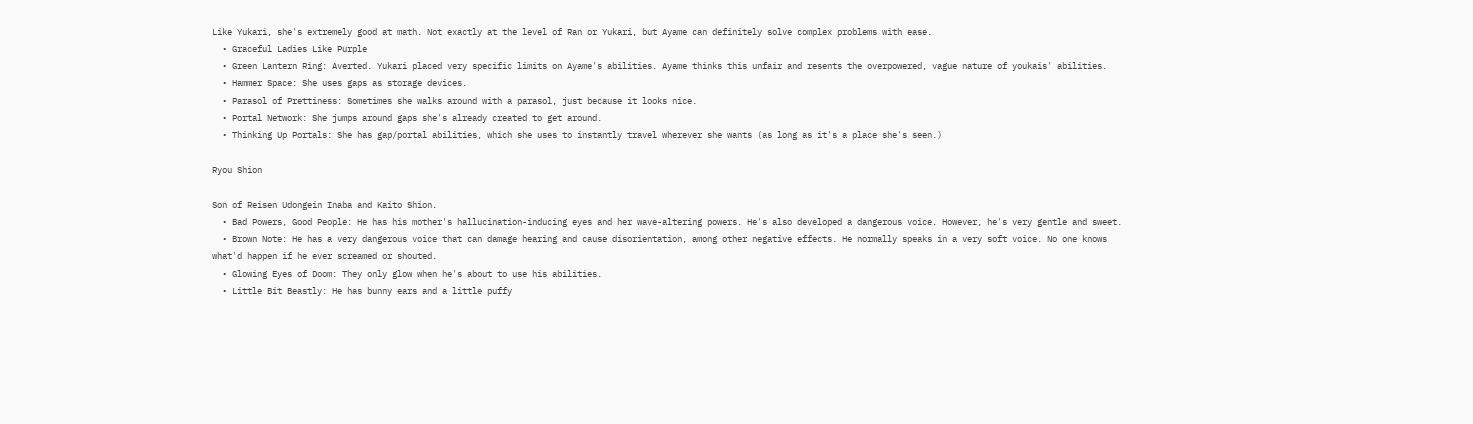Like Yukari, she's extremely good at math. Not exactly at the level of Ran or Yukari, but Ayame can definitely solve complex problems with ease.
  • Graceful Ladies Like Purple
  • Green Lantern Ring: Averted. Yukari placed very specific limits on Ayame's abilities. Ayame thinks this unfair and resents the overpowered, vague nature of youkais' abilities.
  • Hammer Space: She uses gaps as storage devices.
  • Parasol of Prettiness: Sometimes she walks around with a parasol, just because it looks nice.
  • Portal Network: She jumps around gaps she's already created to get around.
  • Thinking Up Portals: She has gap/portal abilities, which she uses to instantly travel wherever she wants (as long as it's a place she's seen.)

Ryou Shion

Son of Reisen Udongein Inaba and Kaito Shion.
  • Bad Powers, Good People: He has his mother's hallucination-inducing eyes and her wave-altering powers. He's also developed a dangerous voice. However, he's very gentle and sweet.
  • Brown Note: He has a very dangerous voice that can damage hearing and cause disorientation, among other negative effects. He normally speaks in a very soft voice. No one knows what'd happen if he ever screamed or shouted.
  • Glowing Eyes of Doom: They only glow when he's about to use his abilities.
  • Little Bit Beastly: He has bunny ears and a little puffy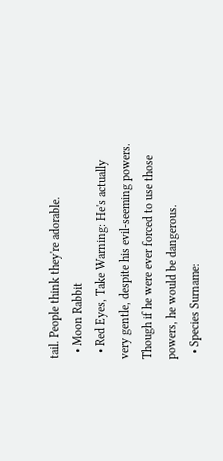tail. People think they're adorable.
  • Moon Rabbit
  • Red Eyes, Take Warning: He's actually very gentle, despite his evil-seeming powers. Though if he were ever forced to use those powers, he would be dangerous.
  • Species Surname: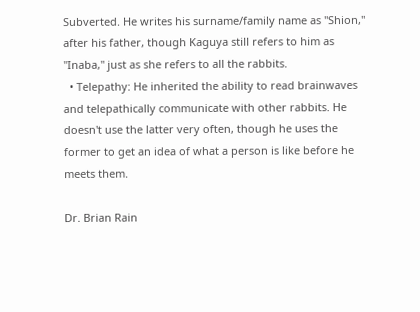Subverted. He writes his surname/family name as "Shion," after his father, though Kaguya still refers to him as "Inaba," just as she refers to all the rabbits.
  • Telepathy: He inherited the ability to read brainwaves and telepathically communicate with other rabbits. He doesn't use the latter very often, though he uses the former to get an idea of what a person is like before he meets them.

Dr. Brian Rain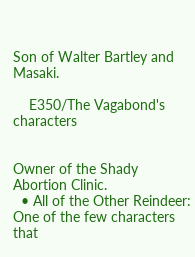Son of Walter Bartley and Masaki.

    E350/The Vagabond's characters


Owner of the Shady Abortion Clinic.
  • All of the Other Reindeer: One of the few characters that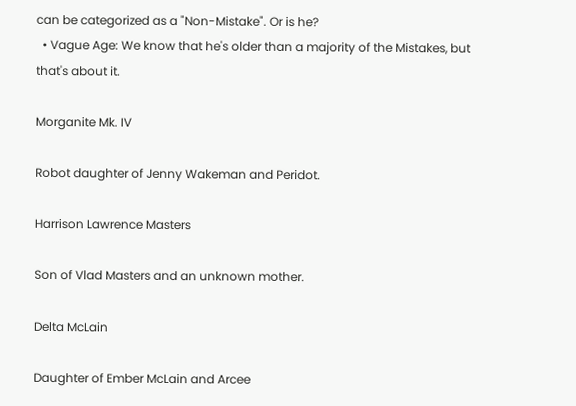can be categorized as a "Non-Mistake". Or is he?
  • Vague Age: We know that he's older than a majority of the Mistakes, but that's about it.

Morganite Mk. IV

Robot daughter of Jenny Wakeman and Peridot.

Harrison Lawrence Masters

Son of Vlad Masters and an unknown mother.

Delta McLain

Daughter of Ember McLain and Arcee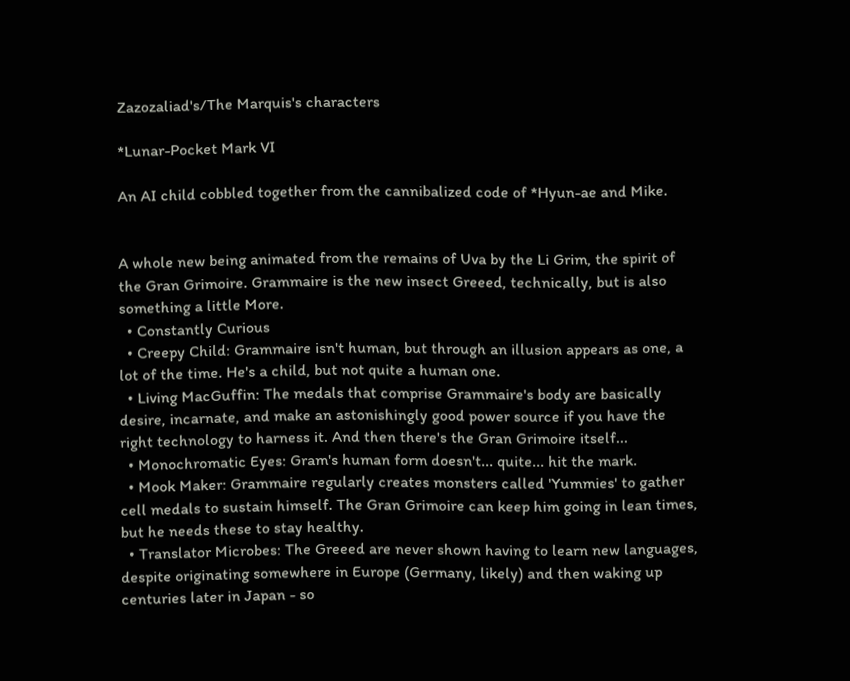Zazozaliad's/The Marquis's characters

*Lunar-Pocket Mark VI

An AI child cobbled together from the cannibalized code of *Hyun-ae and Mike.


A whole new being animated from the remains of Uva by the Li Grim, the spirit of the Gran Grimoire. Grammaire is the new insect Greeed, technically, but is also something a little More.
  • Constantly Curious
  • Creepy Child: Grammaire isn't human, but through an illusion appears as one, a lot of the time. He's a child, but not quite a human one.
  • Living MacGuffin: The medals that comprise Grammaire's body are basically desire, incarnate, and make an astonishingly good power source if you have the right technology to harness it. And then there's the Gran Grimoire itself...
  • Monochromatic Eyes: Gram's human form doesn't... quite... hit the mark.
  • Mook Maker: Grammaire regularly creates monsters called 'Yummies' to gather cell medals to sustain himself. The Gran Grimoire can keep him going in lean times, but he needs these to stay healthy.
  • Translator Microbes: The Greeed are never shown having to learn new languages, despite originating somewhere in Europe (Germany, likely) and then waking up centuries later in Japan - so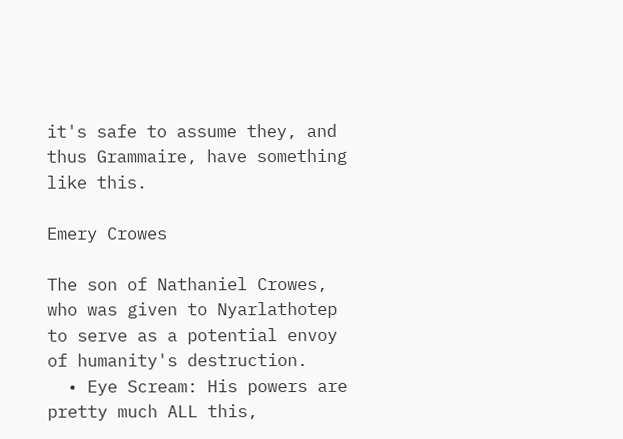it's safe to assume they, and thus Grammaire, have something like this.

Emery Crowes

The son of Nathaniel Crowes, who was given to Nyarlathotep to serve as a potential envoy of humanity's destruction.
  • Eye Scream: His powers are pretty much ALL this,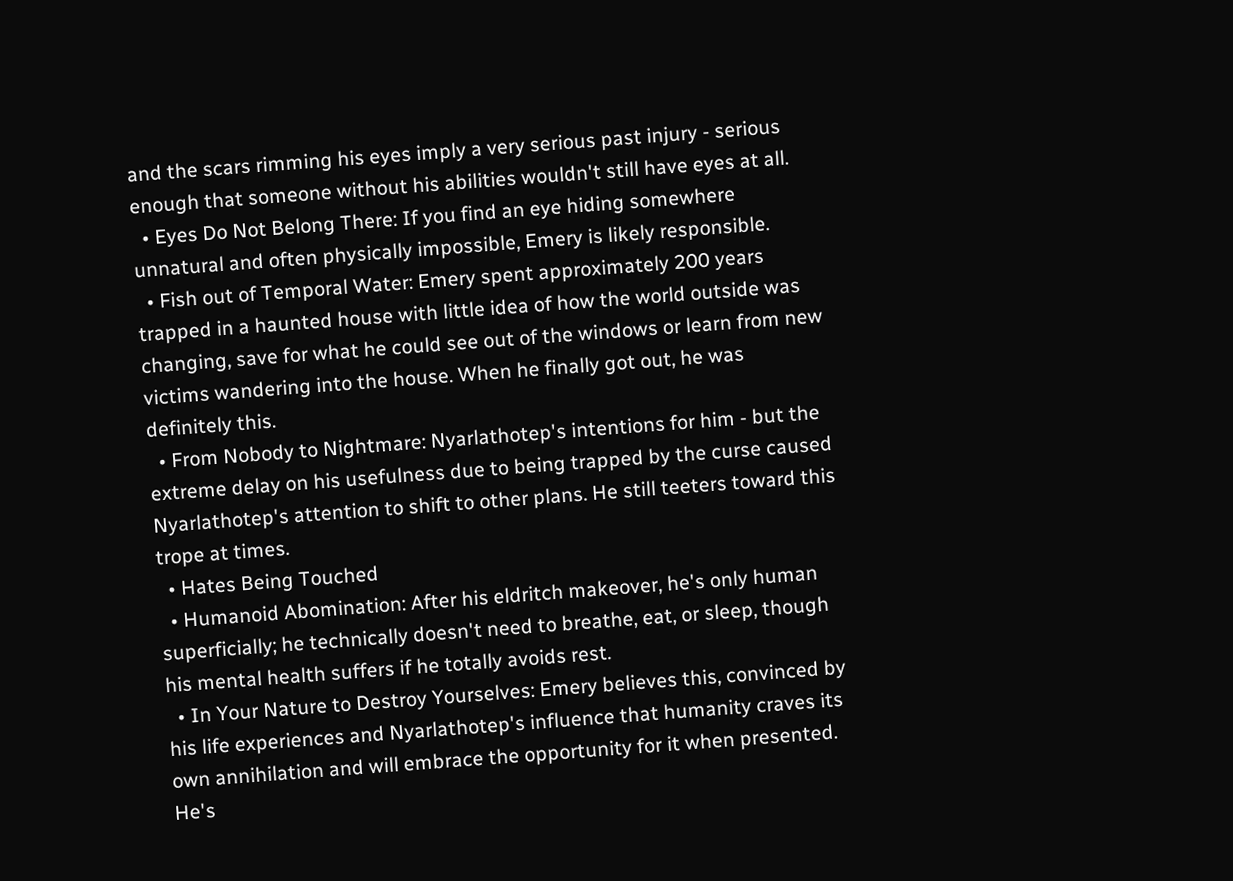and the scars rimming his eyes imply a very serious past injury - serious enough that someone without his abilities wouldn't still have eyes at all.
  • Eyes Do Not Belong There: If you find an eye hiding somewhere unnatural and often physically impossible, Emery is likely responsible.
  • Fish out of Temporal Water: Emery spent approximately 200 years trapped in a haunted house with little idea of how the world outside was changing, save for what he could see out of the windows or learn from new victims wandering into the house. When he finally got out, he was definitely this.
  • From Nobody to Nightmare: Nyarlathotep's intentions for him - but the extreme delay on his usefulness due to being trapped by the curse caused Nyarlathotep's attention to shift to other plans. He still teeters toward this trope at times.
  • Hates Being Touched
  • Humanoid Abomination: After his eldritch makeover, he's only human superficially; he technically doesn't need to breathe, eat, or sleep, though his mental health suffers if he totally avoids rest.
  • In Your Nature to Destroy Yourselves: Emery believes this, convinced by his life experiences and Nyarlathotep's influence that humanity craves its own annihilation and will embrace the opportunity for it when presented. He's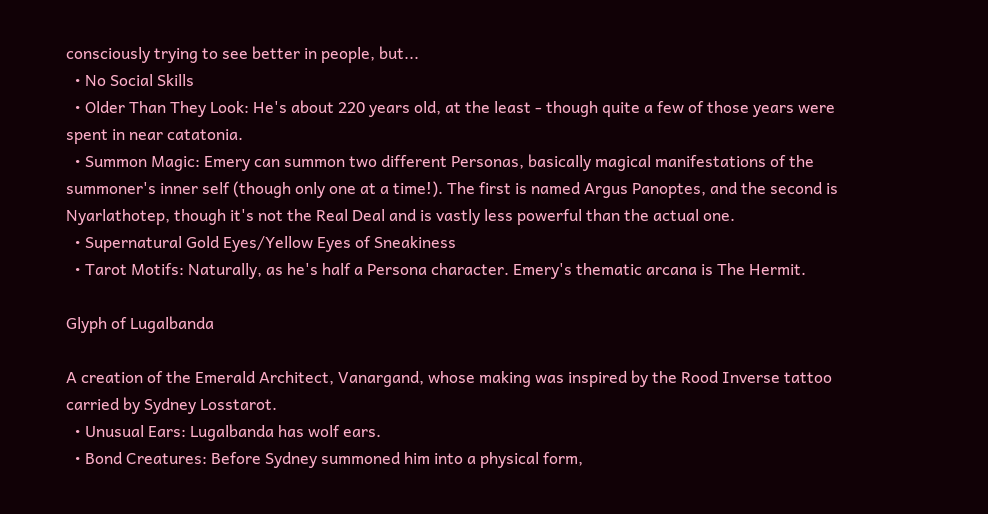consciously trying to see better in people, but...
  • No Social Skills
  • Older Than They Look: He's about 220 years old, at the least - though quite a few of those years were spent in near catatonia.
  • Summon Magic: Emery can summon two different Personas, basically magical manifestations of the summoner's inner self (though only one at a time!). The first is named Argus Panoptes, and the second is Nyarlathotep, though it's not the Real Deal and is vastly less powerful than the actual one.
  • Supernatural Gold Eyes/Yellow Eyes of Sneakiness
  • Tarot Motifs: Naturally, as he's half a Persona character. Emery's thematic arcana is The Hermit.

Glyph of Lugalbanda

A creation of the Emerald Architect, Vanargand, whose making was inspired by the Rood Inverse tattoo carried by Sydney Losstarot.
  • Unusual Ears: Lugalbanda has wolf ears.
  • Bond Creatures: Before Sydney summoned him into a physical form,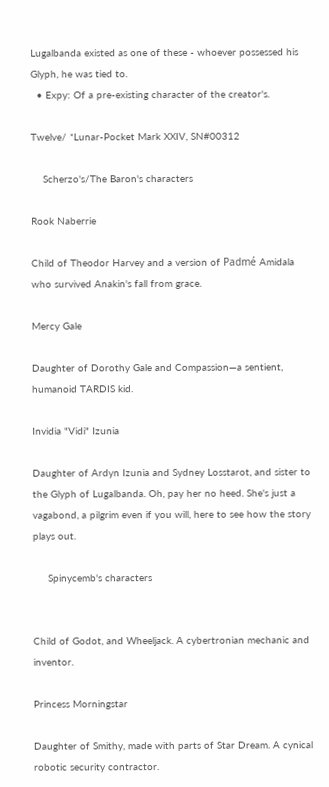Lugalbanda existed as one of these - whoever possessed his Glyph, he was tied to.
  • Expy: Of a pre-existing character of the creator's.

Twelve/ *Lunar-Pocket Mark XXIV, SN#00312

    Scherzo's/The Baron's characters

Rook Naberrie

Child of Theodor Harvey and a version of Padmé Amidala who survived Anakin's fall from grace.

Mercy Gale

Daughter of Dorothy Gale and Compassion—a sentient, humanoid TARDIS kid.

Invidia "Vidi" Izunia

Daughter of Ardyn Izunia and Sydney Losstarot, and sister to the Glyph of Lugalbanda. Oh, pay her no heed. She's just a vagabond, a pilgrim even if you will, here to see how the story plays out.

     Spinycemb's characters


Child of Godot, and Wheeljack. A cybertronian mechanic and inventor.

Princess Morningstar

Daughter of Smithy, made with parts of Star Dream. A cynical robotic security contractor.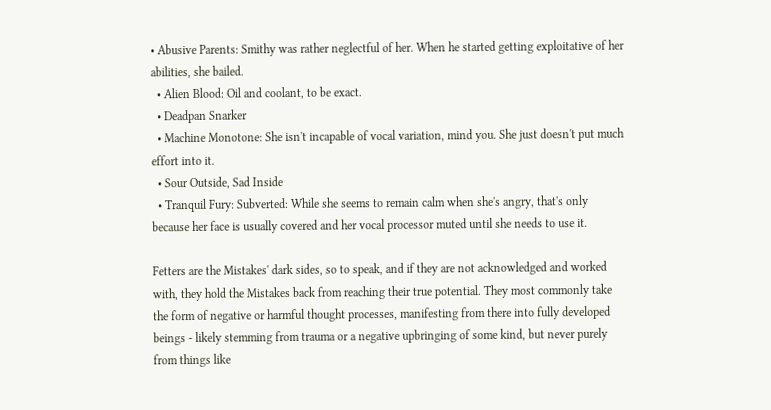• Abusive Parents: Smithy was rather neglectful of her. When he started getting exploitative of her abilities, she bailed.
  • Alien Blood: Oil and coolant, to be exact.
  • Deadpan Snarker
  • Machine Monotone: She isn't incapable of vocal variation, mind you. She just doesn't put much effort into it.
  • Sour Outside, Sad Inside
  • Tranquil Fury: Subverted: While she seems to remain calm when she's angry, that's only because her face is usually covered and her vocal processor muted until she needs to use it.

Fetters are the Mistakes' dark sides, so to speak, and if they are not acknowledged and worked with, they hold the Mistakes back from reaching their true potential. They most commonly take the form of negative or harmful thought processes, manifesting from there into fully developed beings - likely stemming from trauma or a negative upbringing of some kind, but never purely from things like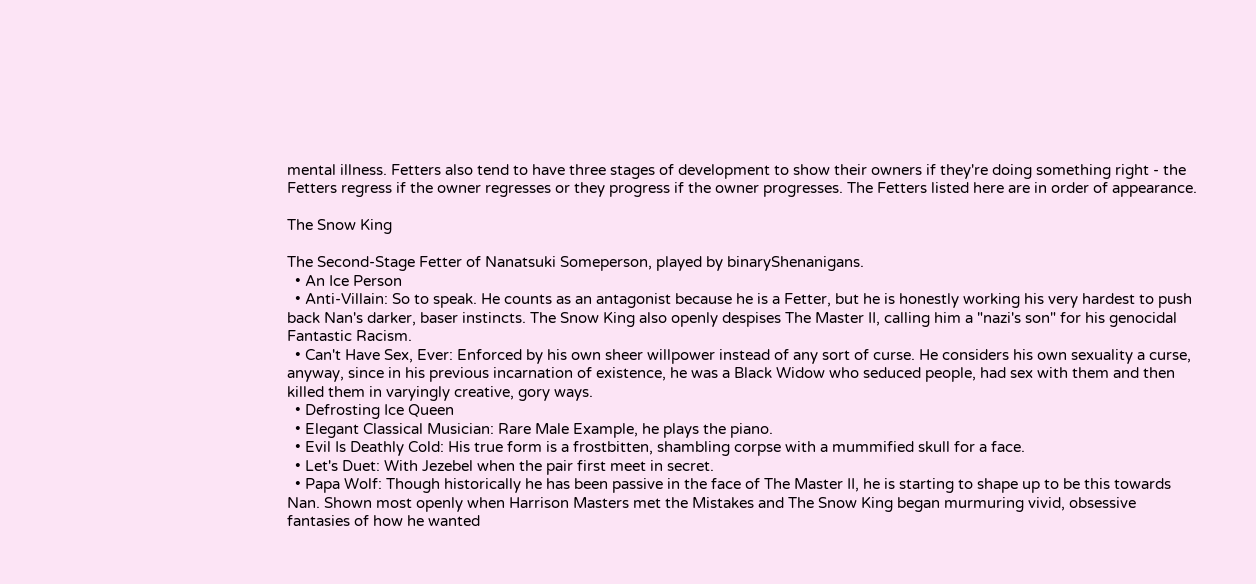mental illness. Fetters also tend to have three stages of development to show their owners if they're doing something right - the Fetters regress if the owner regresses or they progress if the owner progresses. The Fetters listed here are in order of appearance.

The Snow King

The Second-Stage Fetter of Nanatsuki Someperson, played by binaryShenanigans.
  • An Ice Person
  • Anti-Villain: So to speak. He counts as an antagonist because he is a Fetter, but he is honestly working his very hardest to push back Nan's darker, baser instincts. The Snow King also openly despises The Master II, calling him a "nazi's son" for his genocidal Fantastic Racism.
  • Can't Have Sex, Ever: Enforced by his own sheer willpower instead of any sort of curse. He considers his own sexuality a curse, anyway, since in his previous incarnation of existence, he was a Black Widow who seduced people, had sex with them and then killed them in varyingly creative, gory ways.
  • Defrosting Ice Queen
  • Elegant Classical Musician: Rare Male Example, he plays the piano.
  • Evil Is Deathly Cold: His true form is a frostbitten, shambling corpse with a mummified skull for a face.
  • Let's Duet: With Jezebel when the pair first meet in secret.
  • Papa Wolf: Though historically he has been passive in the face of The Master II, he is starting to shape up to be this towards Nan. Shown most openly when Harrison Masters met the Mistakes and The Snow King began murmuring vivid, obsessive fantasies of how he wanted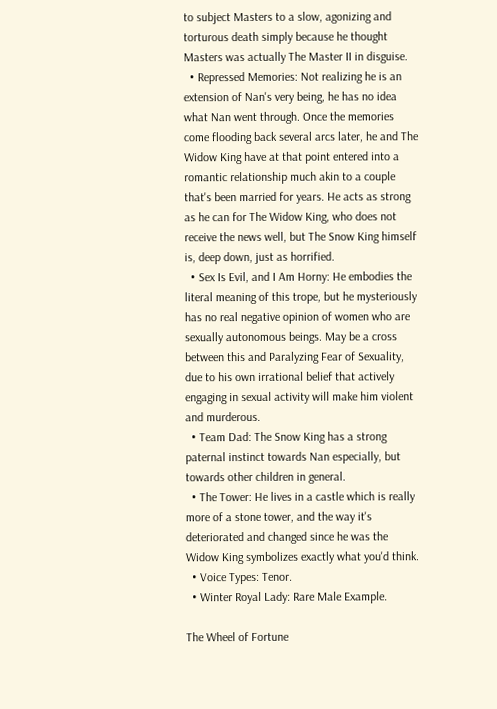to subject Masters to a slow, agonizing and torturous death simply because he thought Masters was actually The Master II in disguise.
  • Repressed Memories: Not realizing he is an extension of Nan's very being, he has no idea what Nan went through. Once the memories come flooding back several arcs later, he and The Widow King have at that point entered into a romantic relationship much akin to a couple that's been married for years. He acts as strong as he can for The Widow King, who does not receive the news well, but The Snow King himself is, deep down, just as horrified.
  • Sex Is Evil, and I Am Horny: He embodies the literal meaning of this trope, but he mysteriously has no real negative opinion of women who are sexually autonomous beings. May be a cross between this and Paralyzing Fear of Sexuality, due to his own irrational belief that actively engaging in sexual activity will make him violent and murderous.
  • Team Dad: The Snow King has a strong paternal instinct towards Nan especially, but towards other children in general.
  • The Tower: He lives in a castle which is really more of a stone tower, and the way it's deteriorated and changed since he was the Widow King symbolizes exactly what you'd think.
  • Voice Types: Tenor.
  • Winter Royal Lady: Rare Male Example.

The Wheel of Fortune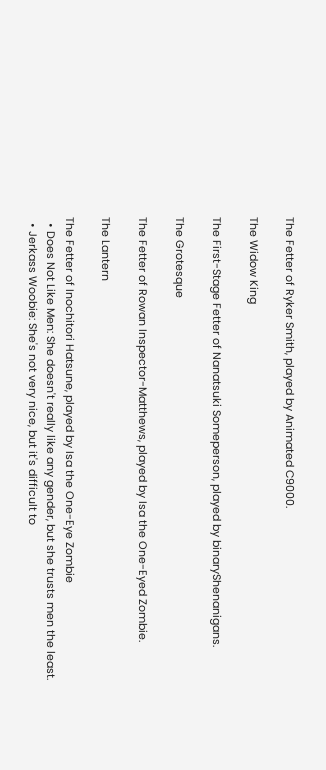The Fetter of Ryker Smith, played by Animated C9000.

The Widow King

The First-Stage Fetter of Nanatsuki Someperson, played by binaryShenanigans.

The Grotesque

The Fetter of Rowan Inspector-Matthews, played by Isa the One-Eyed Zombie.

The Lantern

The Fetter of Inochitori Hatsune, played by Isa the One-Eye Zombie
  • Does Not Like Men: She doesn't really like any gender, but she trusts men the least.
  • Jerkass Woobie: She's not very nice, but it's difficult to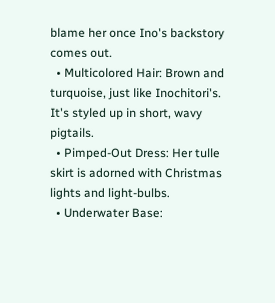blame her once Ino's backstory comes out.
  • Multicolored Hair: Brown and turquoise, just like Inochitori's. It's styled up in short, wavy pigtails.
  • Pimped-Out Dress: Her tulle skirt is adorned with Christmas lights and light-bulbs.
  • Underwater Base: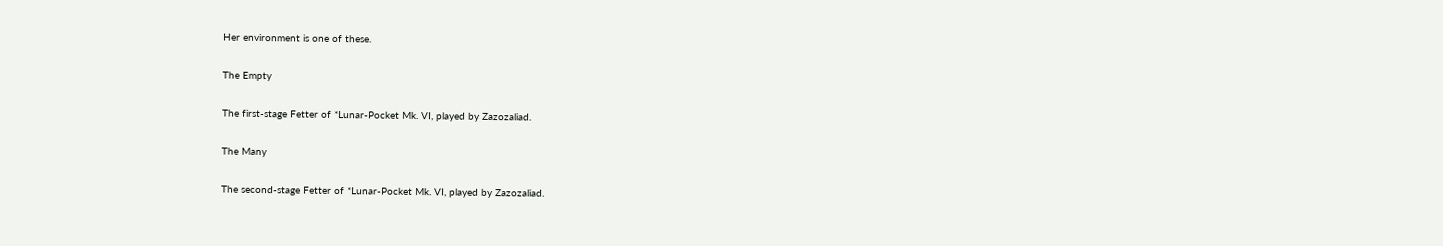Her environment is one of these.

The Empty

The first-stage Fetter of *Lunar-Pocket Mk. VI, played by Zazozaliad.

The Many

The second-stage Fetter of *Lunar-Pocket Mk. VI, played by Zazozaliad.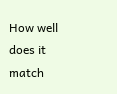How well does it match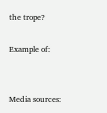the trope?

Example of:


Media sources: